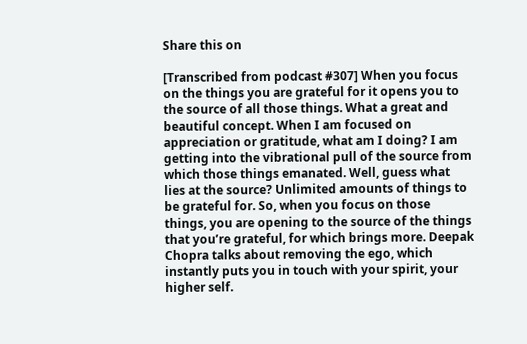Share this on

[Transcribed from podcast #307] When you focus on the things you are grateful for it opens you to the source of all those things. What a great and beautiful concept. When I am focused on appreciation or gratitude, what am I doing? I am getting into the vibrational pull of the source from which those things emanated. Well, guess what lies at the source? Unlimited amounts of things to be grateful for. So, when you focus on those things, you are opening to the source of the things that you’re grateful, for which brings more. Deepak Chopra talks about removing the ego, which instantly puts you in touch with your spirit, your higher self.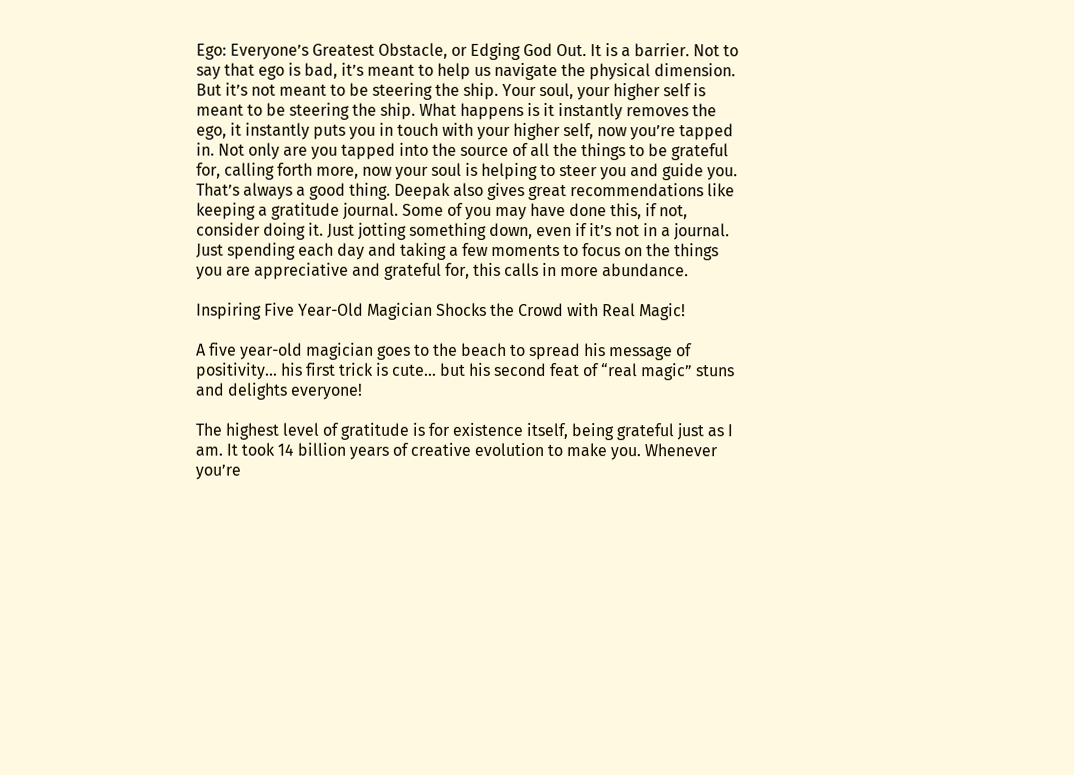Ego: Everyone’s Greatest Obstacle, or Edging God Out. It is a barrier. Not to say that ego is bad, it’s meant to help us navigate the physical dimension. But it’s not meant to be steering the ship. Your soul, your higher self is meant to be steering the ship. What happens is it instantly removes the ego, it instantly puts you in touch with your higher self, now you’re tapped in. Not only are you tapped into the source of all the things to be grateful for, calling forth more, now your soul is helping to steer you and guide you. That’s always a good thing. Deepak also gives great recommendations like keeping a gratitude journal. Some of you may have done this, if not, consider doing it. Just jotting something down, even if it’s not in a journal. Just spending each day and taking a few moments to focus on the things you are appreciative and grateful for, this calls in more abundance.

Inspiring Five Year-Old Magician Shocks the Crowd with Real Magic!

A five year-old magician goes to the beach to spread his message of positivity… his first trick is cute… but his second feat of “real magic” stuns and delights everyone!

The highest level of gratitude is for existence itself, being grateful just as I am. It took 14 billion years of creative evolution to make you. Whenever you’re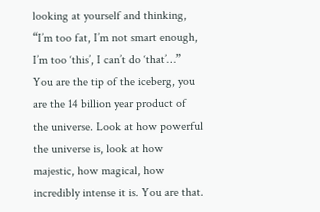looking at yourself and thinking, “I’m too fat, I’m not smart enough, I’m too ‘this’, I can’t do ‘that’…” You are the tip of the iceberg, you are the 14 billion year product of the universe. Look at how powerful the universe is, look at how majestic, how magical, how incredibly intense it is. You are that.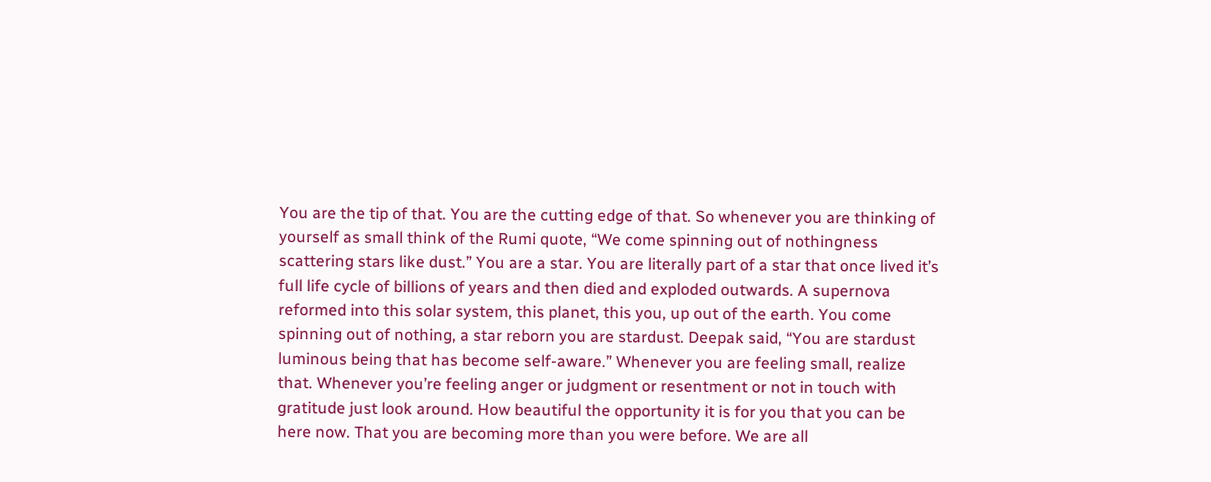You are the tip of that. You are the cutting edge of that. So whenever you are thinking of yourself as small think of the Rumi quote, “We come spinning out of nothingness scattering stars like dust.” You are a star. You are literally part of a star that once lived it’s full life cycle of billions of years and then died and exploded outwards. A supernova reformed into this solar system, this planet, this you, up out of the earth. You come spinning out of nothing, a star reborn you are stardust. Deepak said, “You are stardust luminous being that has become self-aware.” Whenever you are feeling small, realize that. Whenever you’re feeling anger or judgment or resentment or not in touch with gratitude just look around. How beautiful the opportunity it is for you that you can be here now. That you are becoming more than you were before. We are all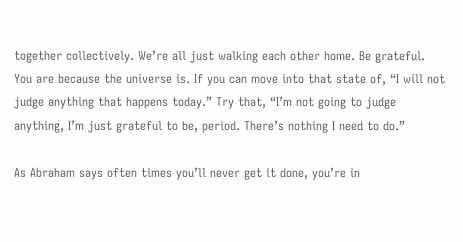together collectively. We’re all just walking each other home. Be grateful. You are because the universe is. If you can move into that state of, “I will not judge anything that happens today.” Try that, “I’m not going to judge anything, I’m just grateful to be, period. There’s nothing I need to do.”

As Abraham says often times you’ll never get it done, you’re in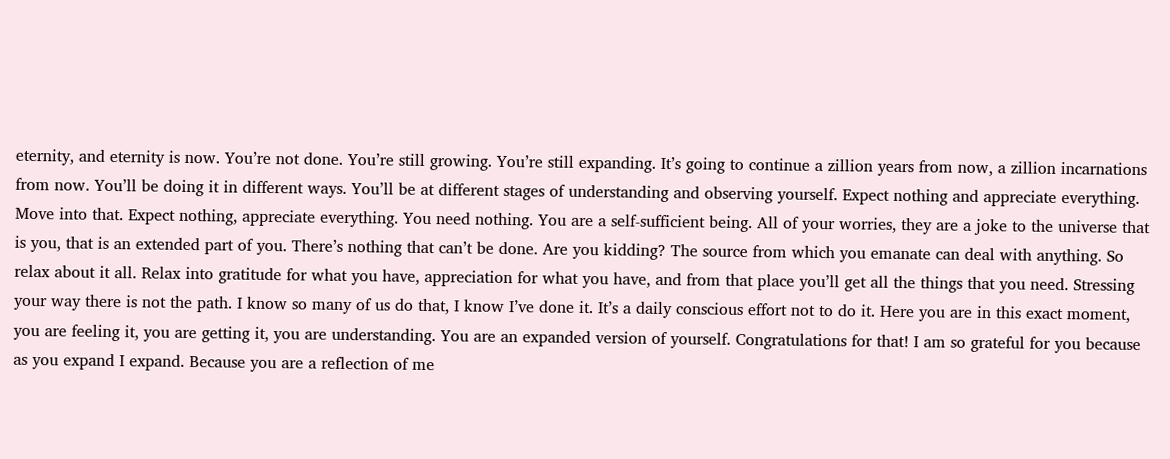eternity, and eternity is now. You’re not done. You’re still growing. You’re still expanding. It’s going to continue a zillion years from now, a zillion incarnations from now. You’ll be doing it in different ways. You’ll be at different stages of understanding and observing yourself. Expect nothing and appreciate everything. Move into that. Expect nothing, appreciate everything. You need nothing. You are a self-sufficient being. All of your worries, they are a joke to the universe that is you, that is an extended part of you. There’s nothing that can’t be done. Are you kidding? The source from which you emanate can deal with anything. So relax about it all. Relax into gratitude for what you have, appreciation for what you have, and from that place you’ll get all the things that you need. Stressing your way there is not the path. I know so many of us do that, I know I’ve done it. It’s a daily conscious effort not to do it. Here you are in this exact moment, you are feeling it, you are getting it, you are understanding. You are an expanded version of yourself. Congratulations for that! I am so grateful for you because as you expand I expand. Because you are a reflection of me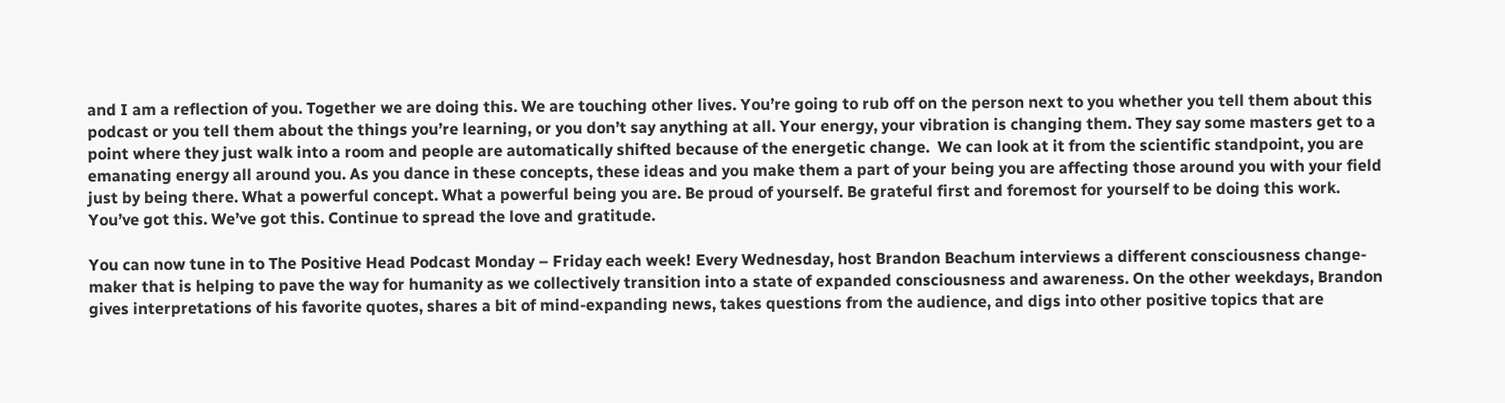and I am a reflection of you. Together we are doing this. We are touching other lives. You’re going to rub off on the person next to you whether you tell them about this podcast or you tell them about the things you’re learning, or you don’t say anything at all. Your energy, your vibration is changing them. They say some masters get to a point where they just walk into a room and people are automatically shifted because of the energetic change.  We can look at it from the scientific standpoint, you are emanating energy all around you. As you dance in these concepts, these ideas and you make them a part of your being you are affecting those around you with your field just by being there. What a powerful concept. What a powerful being you are. Be proud of yourself. Be grateful first and foremost for yourself to be doing this work. You’ve got this. We’ve got this. Continue to spread the love and gratitude.

You can now tune in to The Positive Head Podcast Monday – Friday each week! Every Wednesday, host Brandon Beachum interviews a different consciousness change-maker that is helping to pave the way for humanity as we collectively transition into a state of expanded consciousness and awareness. On the other weekdays, Brandon gives interpretations of his favorite quotes, shares a bit of mind-expanding news, takes questions from the audience, and digs into other positive topics that are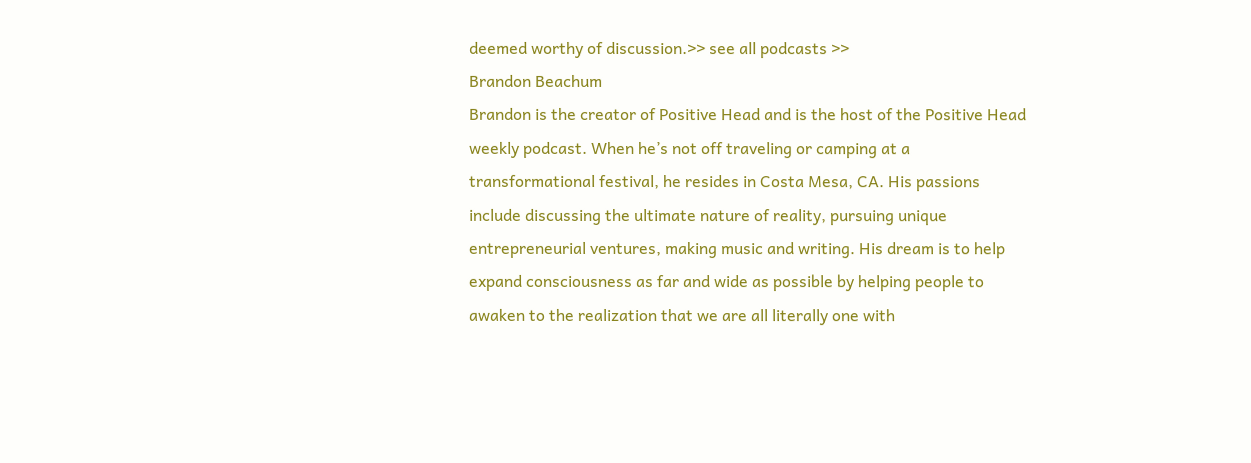deemed worthy of discussion.>> see all podcasts >>
Brandon Beachum
Brandon is the creator of Positive Head and is the host of the Positive Head weekly podcast. When he’s not off traveling or camping at a transformational festival, he resides in Costa Mesa, CA. His passions include discussing the ultimate nature of reality, pursuing unique entrepreneurial ventures, making music and writing. His dream is to help expand consciousness as far and wide as possible by helping people to awaken to the realization that we are all literally one with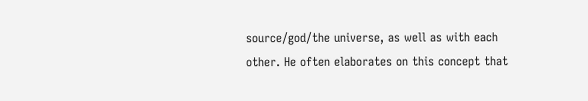source/god/the universe, as well as with each other. He often elaborates on this concept that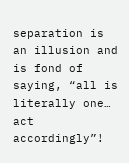separation is an illusion and is fond of saying, “all is literally one… act accordingly”!